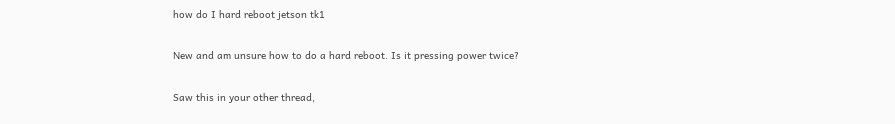how do I hard reboot jetson tk1

New and am unsure how to do a hard reboot. Is it pressing power twice?

Saw this in your other thread,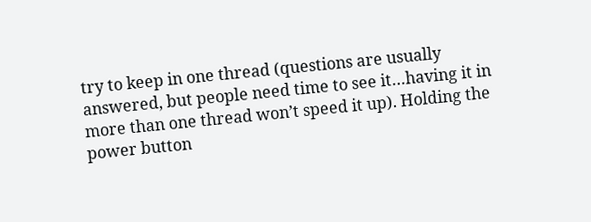try to keep in one thread (questions are usually answered, but people need time to see it…having it in more than one thread won’t speed it up). Holding the power button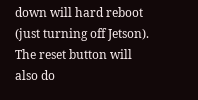down will hard reboot (just turning off Jetson). The reset button will also do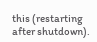this (restarting after shutdown).